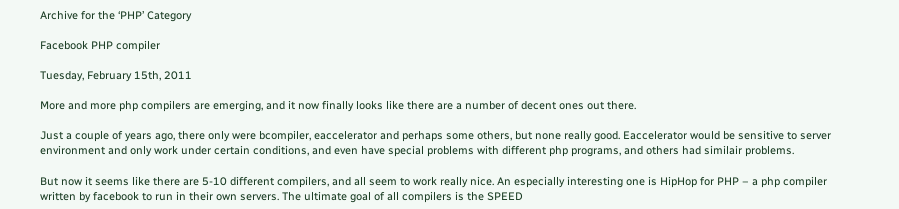Archive for the ‘PHP’ Category

Facebook PHP compiler

Tuesday, February 15th, 2011

More and more php compilers are emerging, and it now finally looks like there are a number of decent ones out there.

Just a couple of years ago, there only were bcompiler, eaccelerator and perhaps some others, but none really good. Eaccelerator would be sensitive to server environment and only work under certain conditions, and even have special problems with different php programs, and others had similair problems.

But now it seems like there are 5-10 different compilers, and all seem to work really nice. An especially interesting one is HipHop for PHP – a php compiler written by facebook to run in their own servers. The ultimate goal of all compilers is the SPEED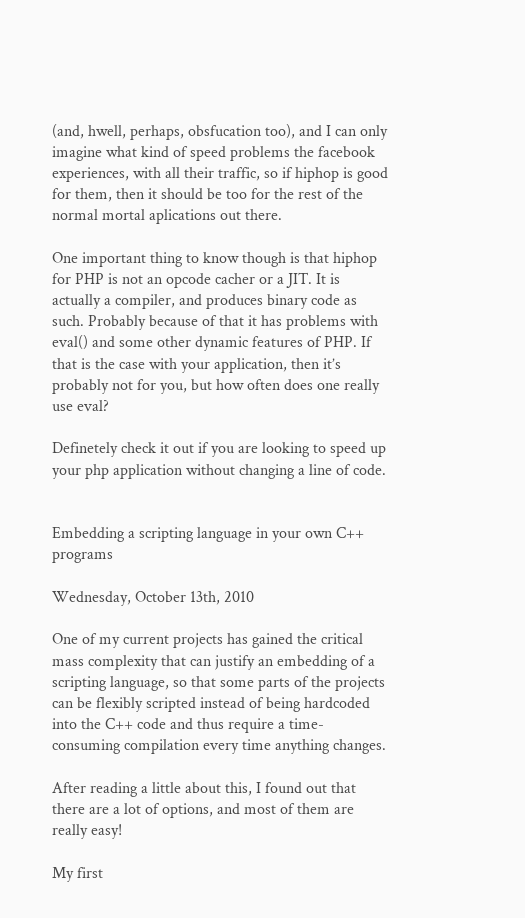(and, hwell, perhaps, obsfucation too), and I can only imagine what kind of speed problems the facebook experiences, with all their traffic, so if hiphop is good for them, then it should be too for the rest of the normal mortal aplications out there.

One important thing to know though is that hiphop for PHP is not an opcode cacher or a JIT. It is actually a compiler, and produces binary code as such. Probably because of that it has problems with eval() and some other dynamic features of PHP. If that is the case with your application, then it’s probably not for you, but how often does one really use eval?

Definetely check it out if you are looking to speed up your php application without changing a line of code.


Embedding a scripting language in your own C++ programs

Wednesday, October 13th, 2010

One of my current projects has gained the critical mass complexity that can justify an embedding of a scripting language, so that some parts of the projects can be flexibly scripted instead of being hardcoded into the C++ code and thus require a time-consuming compilation every time anything changes.

After reading a little about this, I found out that there are a lot of options, and most of them are really easy!

My first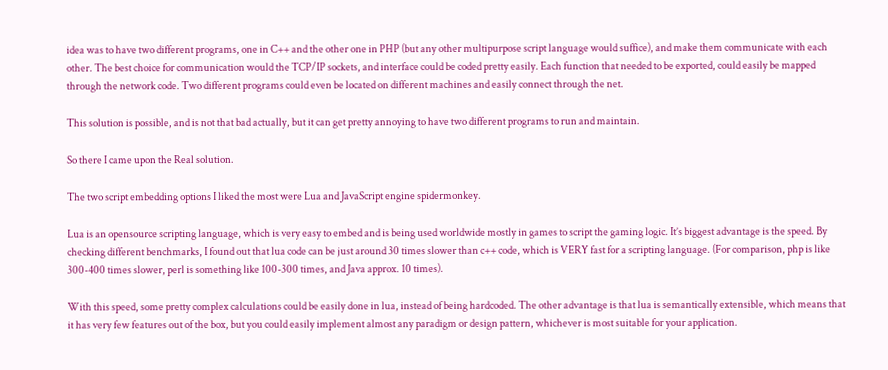idea was to have two different programs, one in C++ and the other one in PHP (but any other multipurpose script language would suffice), and make them communicate with each other. The best choice for communication would the TCP/IP sockets, and interface could be coded pretty easily. Each function that needed to be exported, could easily be mapped through the network code. Two different programs could even be located on different machines and easily connect through the net.

This solution is possible, and is not that bad actually, but it can get pretty annoying to have two different programs to run and maintain.

So there I came upon the Real solution.

The two script embedding options I liked the most were Lua and JavaScript engine spidermonkey.

Lua is an opensource scripting language, which is very easy to embed and is being used worldwide mostly in games to script the gaming logic. It’s biggest advantage is the speed. By checking different benchmarks, I found out that lua code can be just around 30 times slower than c++ code, which is VERY fast for a scripting language. (For comparison, php is like 300-400 times slower, perl is something like 100-300 times, and Java approx. 10 times).

With this speed, some pretty complex calculations could be easily done in lua, instead of being hardcoded. The other advantage is that lua is semantically extensible, which means that it has very few features out of the box, but you could easily implement almost any paradigm or design pattern, whichever is most suitable for your application.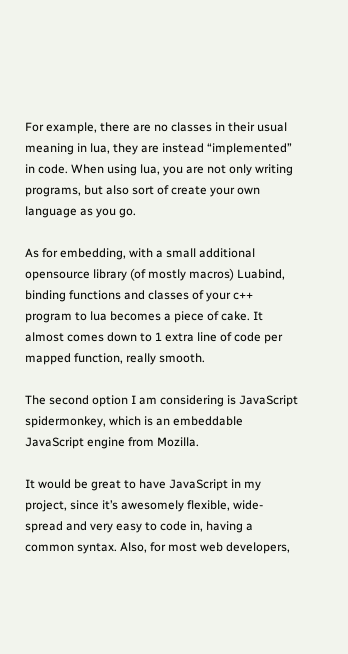For example, there are no classes in their usual meaning in lua, they are instead “implemented” in code. When using lua, you are not only writing programs, but also sort of create your own language as you go.

As for embedding, with a small additional opensource library (of mostly macros) Luabind, binding functions and classes of your c++ program to lua becomes a piece of cake. It almost comes down to 1 extra line of code per mapped function, really smooth.

The second option I am considering is JavaScript spidermonkey, which is an embeddable JavaScript engine from Mozilla.

It would be great to have JavaScript in my project, since it’s awesomely flexible, wide-spread and very easy to code in, having a common syntax. Also, for most web developers,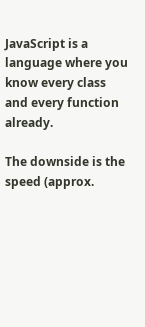JavaScript is a language where you know every class and every function already.

The downside is the speed (approx.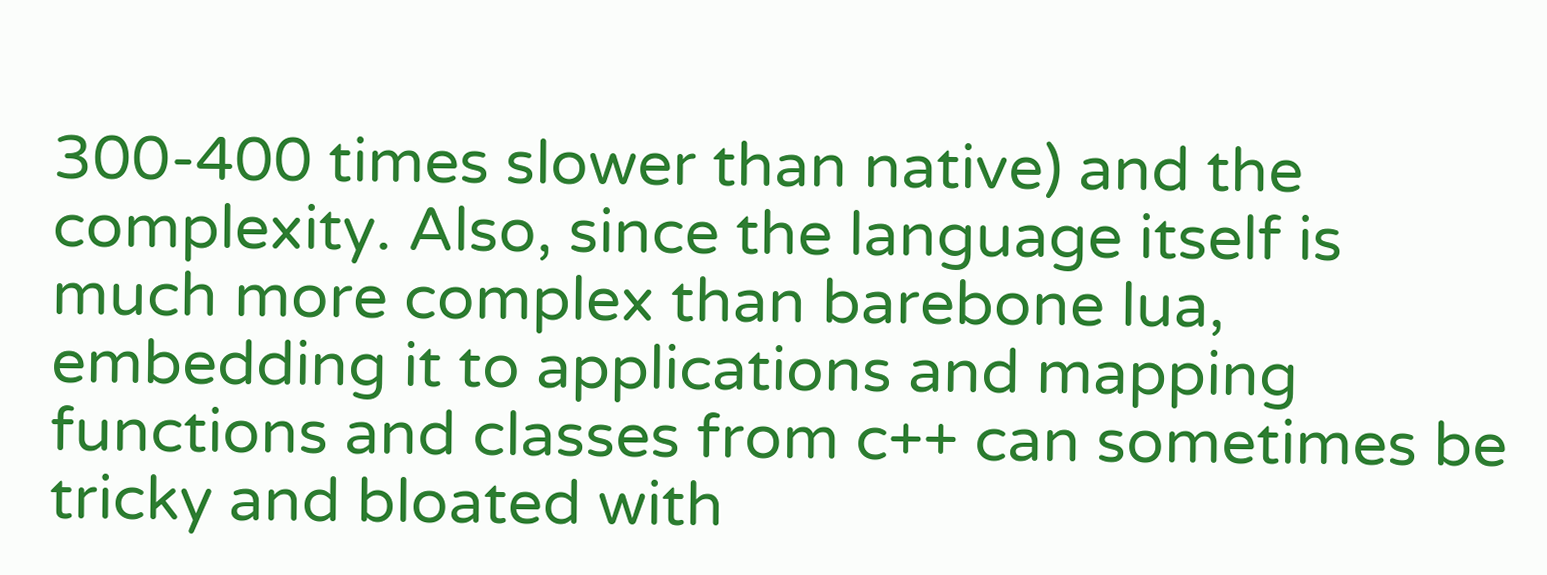300-400 times slower than native) and the complexity. Also, since the language itself is much more complex than barebone lua, embedding it to applications and mapping functions and classes from c++ can sometimes be tricky and bloated with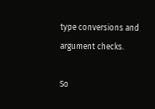type conversions and argument checks.

So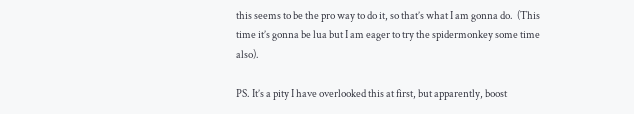this seems to be the pro way to do it, so that’s what I am gonna do.  (This time it’s gonna be lua but I am eager to try the spidermonkey some time also).

PS. It’s a pity I have overlooked this at first, but apparently, boost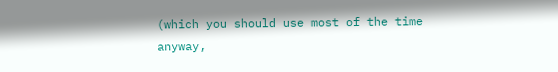(which you should use most of the time anyway,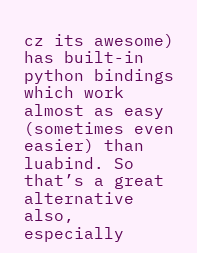cz its awesome) has built-in python bindings which work almost as easy (sometimes even easier) than luabind. So that’s a great alternative also, especially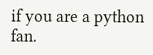if you are a python fan.